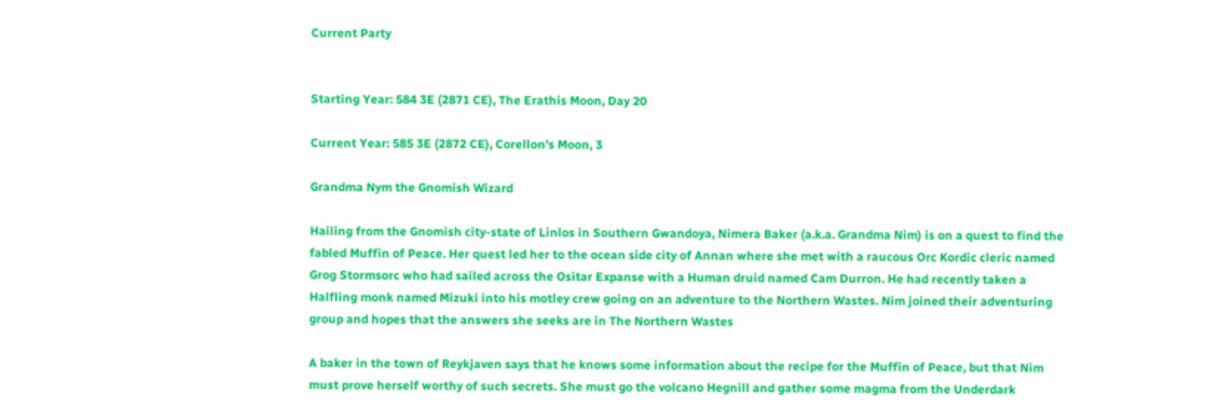Current Party


Starting Year: 584 3E (2871 CE), The Erathis Moon, Day 20

Current Year: 585 3E (2872 CE), Corellon's Moon, 3

Grandma Nym the Gnomish Wizard

Hailing from the Gnomish city-state of Linlos in Southern Gwandoya, Nimera Baker (a.k.a. Grandma Nim) is on a quest to find the fabled Muffin of Peace. Her quest led her to the ocean side city of Annan where she met with a raucous Orc Kordic cleric named Grog Stormsorc who had sailed across the Ositar Expanse with a Human druid named Cam Durron. He had recently taken a Halfling monk named Mizuki into his motley crew going on an adventure to the Northern Wastes. Nim joined their adventuring group and hopes that the answers she seeks are in The Northern Wastes

A baker in the town of Reykjaven says that he knows some information about the recipe for the Muffin of Peace, but that Nim must prove herself worthy of such secrets. She must go the volcano Hegnill and gather some magma from the Underdark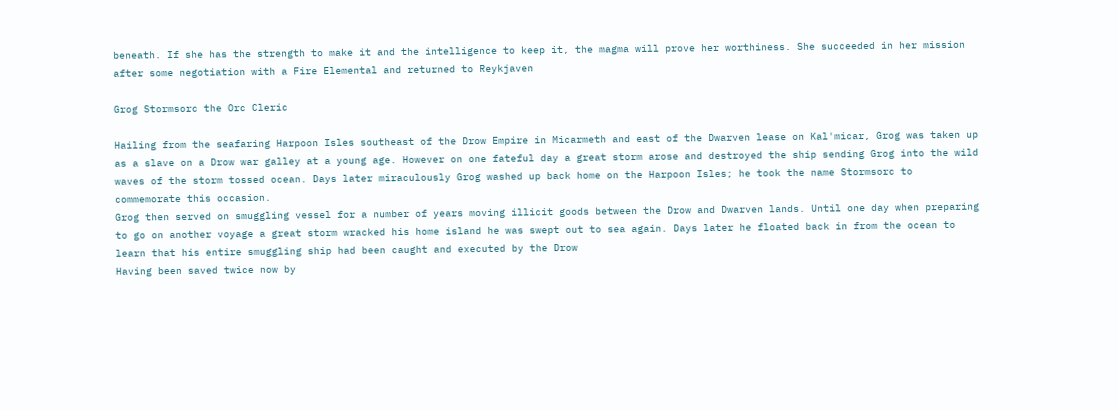beneath. If she has the strength to make it and the intelligence to keep it, the magma will prove her worthiness. She succeeded in her mission after some negotiation with a Fire Elemental and returned to Reykjaven

Grog Stormsorc the Orc Cleric

Hailing from the seafaring Harpoon Isles southeast of the Drow Empire in Micarmeth and east of the Dwarven lease on Kal'micar, Grog was taken up as a slave on a Drow war galley at a young age. However on one fateful day a great storm arose and destroyed the ship sending Grog into the wild waves of the storm tossed ocean. Days later miraculously Grog washed up back home on the Harpoon Isles; he took the name Stormsorc to commemorate this occasion.
Grog then served on smuggling vessel for a number of years moving illicit goods between the Drow and Dwarven lands. Until one day when preparing to go on another voyage a great storm wracked his home island he was swept out to sea again. Days later he floated back in from the ocean to learn that his entire smuggling ship had been caught and executed by the Drow
Having been saved twice now by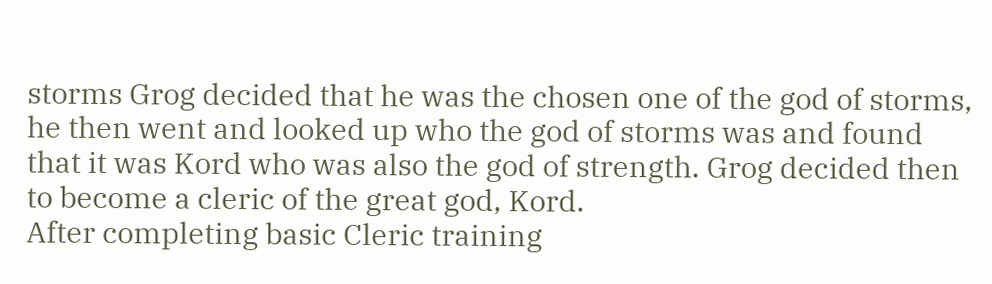storms Grog decided that he was the chosen one of the god of storms, he then went and looked up who the god of storms was and found that it was Kord who was also the god of strength. Grog decided then to become a cleric of the great god, Kord.
After completing basic Cleric training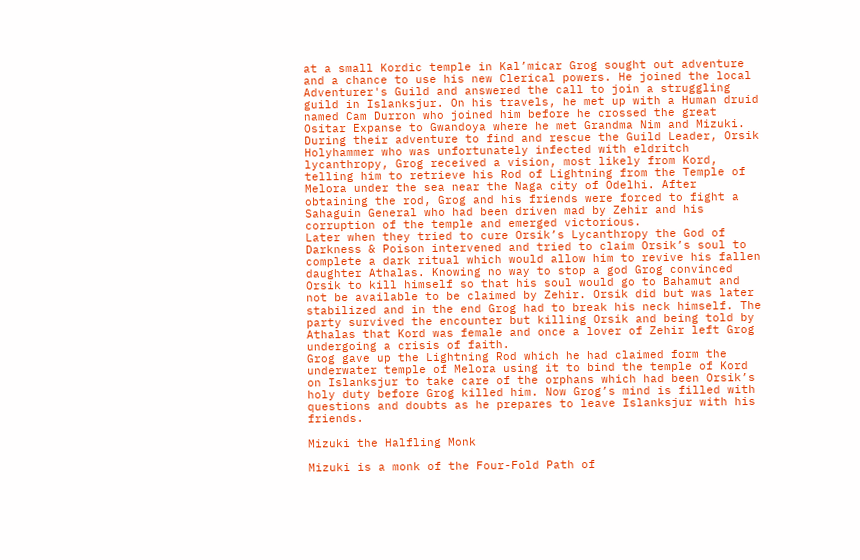at a small Kordic temple in Kal’micar Grog sought out adventure and a chance to use his new Clerical powers. He joined the local Adventurer's Guild and answered the call to join a struggling guild in Islanksjur. On his travels, he met up with a Human druid named Cam Durron who joined him before he crossed the great Ositar Expanse to Gwandoya where he met Grandma Nim and Mizuki.
During their adventure to find and rescue the Guild Leader, Orsik Holyhammer who was unfortunately infected with eldritch lycanthropy, Grog received a vision, most likely from Kord, telling him to retrieve his Rod of Lightning from the Temple of Melora under the sea near the Naga city of Odelhi. After obtaining the rod, Grog and his friends were forced to fight a Sahaguin General who had been driven mad by Zehir and his corruption of the temple and emerged victorious.
Later when they tried to cure Orsik’s Lycanthropy the God of Darkness & Poison intervened and tried to claim Orsik’s soul to complete a dark ritual which would allow him to revive his fallen daughter Athalas. Knowing no way to stop a god Grog convinced Orsik to kill himself so that his soul would go to Bahamut and not be available to be claimed by Zehir. Orsik did but was later stabilized and in the end Grog had to break his neck himself. The party survived the encounter but killing Orsik and being told by Athalas that Kord was female and once a lover of Zehir left Grog undergoing a crisis of faith.
Grog gave up the Lightning Rod which he had claimed form the underwater temple of Melora using it to bind the temple of Kord on Islanksjur to take care of the orphans which had been Orsik’s holy duty before Grog killed him. Now Grog’s mind is filled with questions and doubts as he prepares to leave Islanksjur with his friends.

Mizuki the Halfling Monk

Mizuki is a monk of the Four-Fold Path of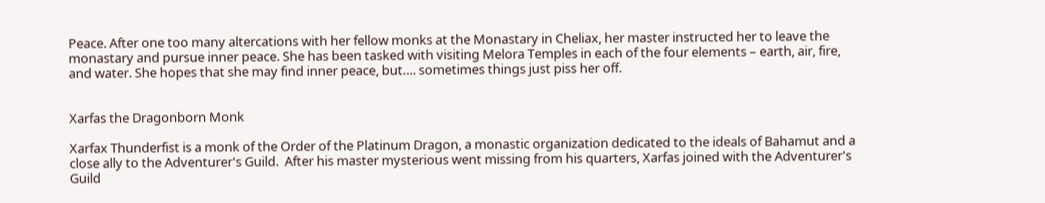Peace. After one too many altercations with her fellow monks at the Monastary in Cheliax, her master instructed her to leave the monastary and pursue inner peace. She has been tasked with visiting Melora Temples in each of the four elements – earth, air, fire, and water. She hopes that she may find inner peace, but…. sometimes things just piss her off.


Xarfas the Dragonborn Monk

Xarfax Thunderfist is a monk of the Order of the Platinum Dragon, a monastic organization dedicated to the ideals of Bahamut and a close ally to the Adventurer's Guild.  After his master mysterious went missing from his quarters, Xarfas joined with the Adventurer's Guild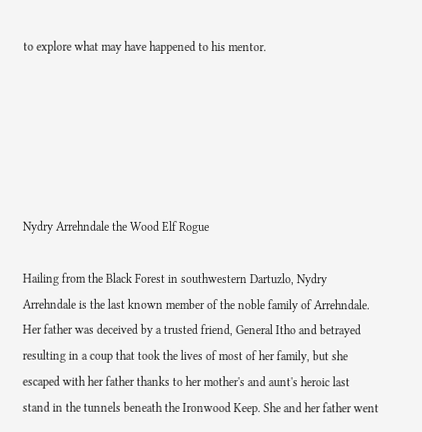to explore what may have happened to his mentor.






Nydry Arrehndale the Wood Elf Rogue

Hailing from the Black Forest in southwestern Dartuzlo, Nydry Arrehndale is the last known member of the noble family of Arrehndale. Her father was deceived by a trusted friend, General Itho and betrayed resulting in a coup that took the lives of most of her family, but she escaped with her father thanks to her mother's and aunt's heroic last stand in the tunnels beneath the Ironwood Keep. She and her father went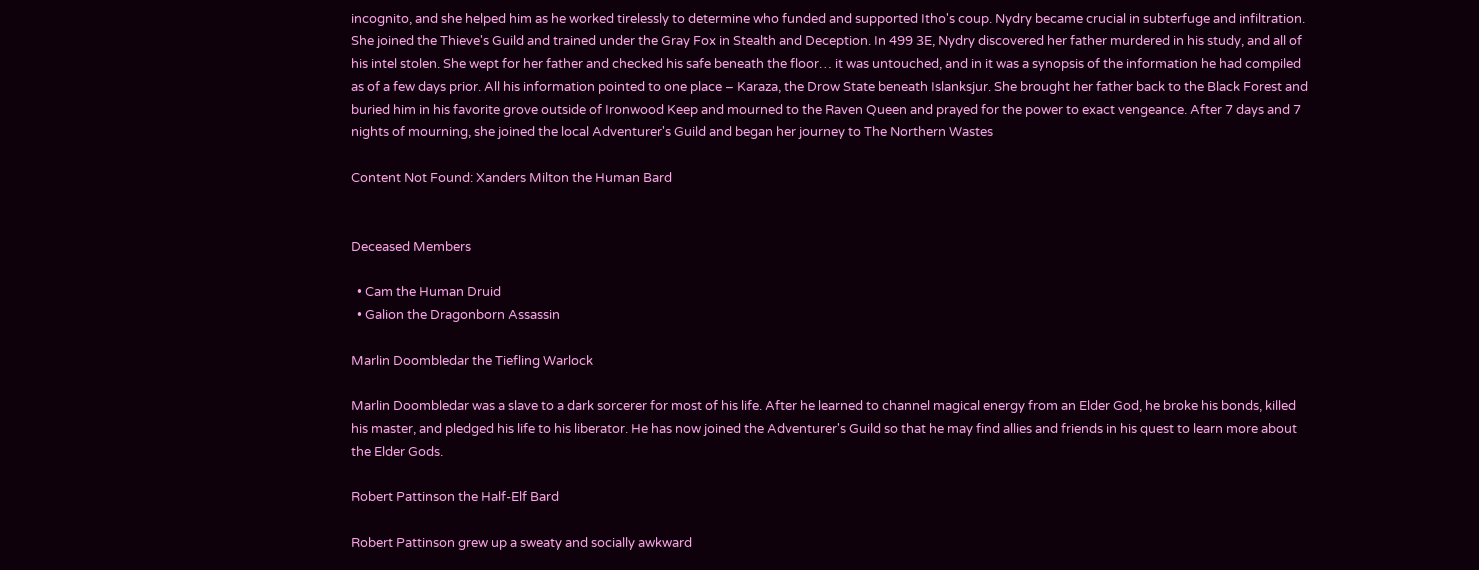incognito, and she helped him as he worked tirelessly to determine who funded and supported Itho's coup. Nydry became crucial in subterfuge and infiltration. She joined the Thieve's Guild and trained under the Gray Fox in Stealth and Deception. In 499 3E, Nydry discovered her father murdered in his study, and all of his intel stolen. She wept for her father and checked his safe beneath the floor… it was untouched, and in it was a synopsis of the information he had compiled as of a few days prior. All his information pointed to one place – Karaza, the Drow State beneath Islanksjur. She brought her father back to the Black Forest and buried him in his favorite grove outside of Ironwood Keep and mourned to the Raven Queen and prayed for the power to exact vengeance. After 7 days and 7 nights of mourning, she joined the local Adventurer's Guild and began her journey to The Northern Wastes

Content Not Found: Xanders Milton the Human Bard


Deceased Members

  • Cam the Human Druid
  • Galion the Dragonborn Assassin

Marlin Doombledar the Tiefling Warlock

Marlin Doombledar was a slave to a dark sorcerer for most of his life. After he learned to channel magical energy from an Elder God, he broke his bonds, killed his master, and pledged his life to his liberator. He has now joined the Adventurer's Guild so that he may find allies and friends in his quest to learn more about the Elder Gods.

Robert Pattinson the Half-Elf Bard

Robert Pattinson grew up a sweaty and socially awkward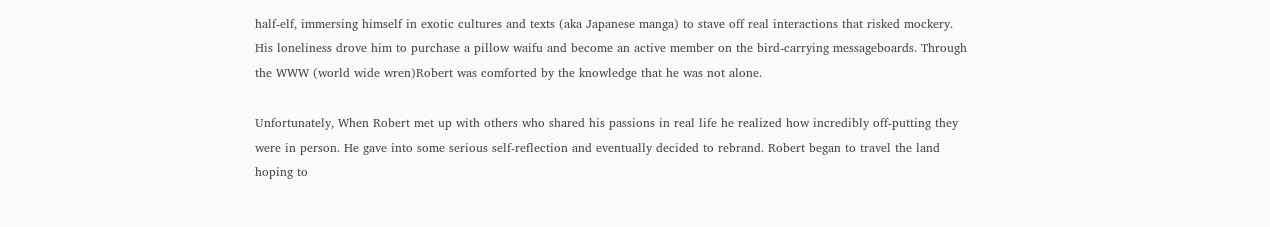half-elf, immersing himself in exotic cultures and texts (aka Japanese manga) to stave off real interactions that risked mockery. His loneliness drove him to purchase a pillow waifu and become an active member on the bird-carrying messageboards. Through the WWW (world wide wren)Robert was comforted by the knowledge that he was not alone.

Unfortunately, When Robert met up with others who shared his passions in real life he realized how incredibly off-putting they were in person. He gave into some serious self-reflection and eventually decided to rebrand. Robert began to travel the land hoping to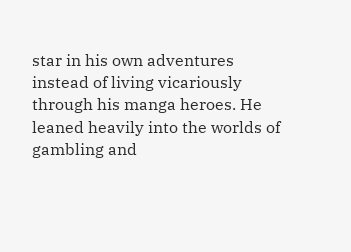star in his own adventures instead of living vicariously through his manga heroes. He leaned heavily into the worlds of gambling and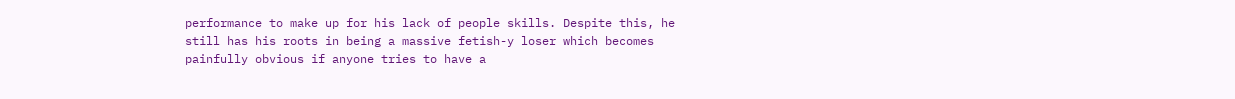performance to make up for his lack of people skills. Despite this, he still has his roots in being a massive fetish-y loser which becomes painfully obvious if anyone tries to have a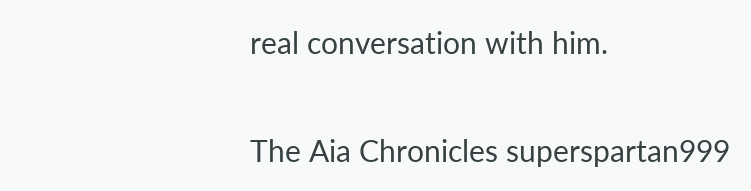real conversation with him.


The Aia Chronicles superspartan999